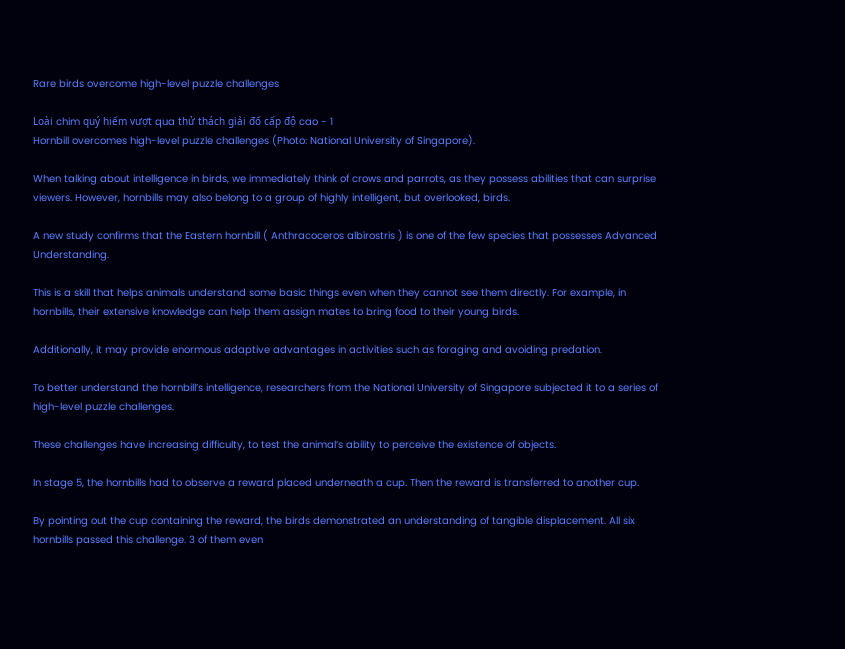Rare birds overcome high-level puzzle challenges

Loài chim quý hiếm vượt qua thử thách giải đố cấp độ cao - 1
Hornbill overcomes high-level puzzle challenges (Photo: National University of Singapore).

When talking about intelligence in birds, we immediately think of crows and parrots, as they possess abilities that can surprise viewers. However, hornbills may also belong to a group of highly intelligent, but overlooked, birds.

A new study confirms that the Eastern hornbill ( Anthracoceros albirostris ) is one of the few species that possesses Advanced Understanding.

This is a skill that helps animals understand some basic things even when they cannot see them directly. For example, in hornbills, their extensive knowledge can help them assign mates to bring food to their young birds.

Additionally, it may provide enormous adaptive advantages in activities such as foraging and avoiding predation.

To better understand the hornbill’s intelligence, researchers from the National University of Singapore subjected it to a series of high-level puzzle challenges.

These challenges have increasing difficulty, to test the animal’s ability to perceive the existence of objects.

In stage 5, the hornbills had to observe a reward placed underneath a cup. Then the reward is transferred to another cup.

By pointing out the cup containing the reward, the birds demonstrated an understanding of tangible displacement. All six hornbills passed this challenge. 3 of them even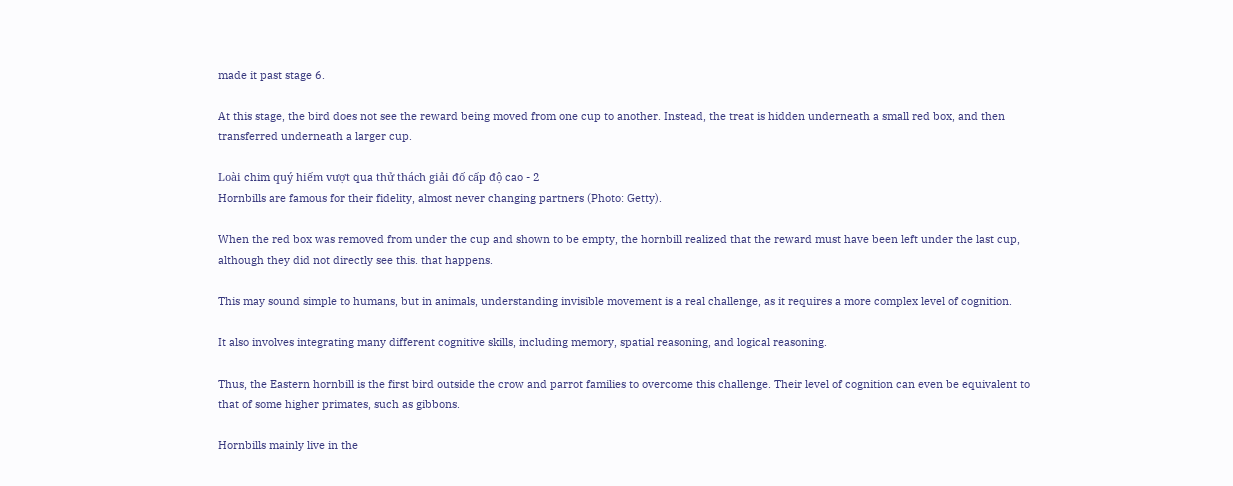made it past stage 6.

At this stage, the bird does not see the reward being moved from one cup to another. Instead, the treat is hidden underneath a small red box, and then transferred underneath a larger cup.

Loài chim quý hiếm vượt qua thử thách giải đố cấp độ cao - 2
Hornbills are famous for their fidelity, almost never changing partners (Photo: Getty).

When the red box was removed from under the cup and shown to be empty, the hornbill realized that the reward must have been left under the last cup, although they did not directly see this. that happens.

This may sound simple to humans, but in animals, understanding invisible movement is a real challenge, as it requires a more complex level of cognition.

It also involves integrating many different cognitive skills, including memory, spatial reasoning, and logical reasoning.

Thus, the Eastern hornbill is the first bird outside the crow and parrot families to overcome this challenge. Their level of cognition can even be equivalent to that of some higher primates, such as gibbons.

Hornbills mainly live in the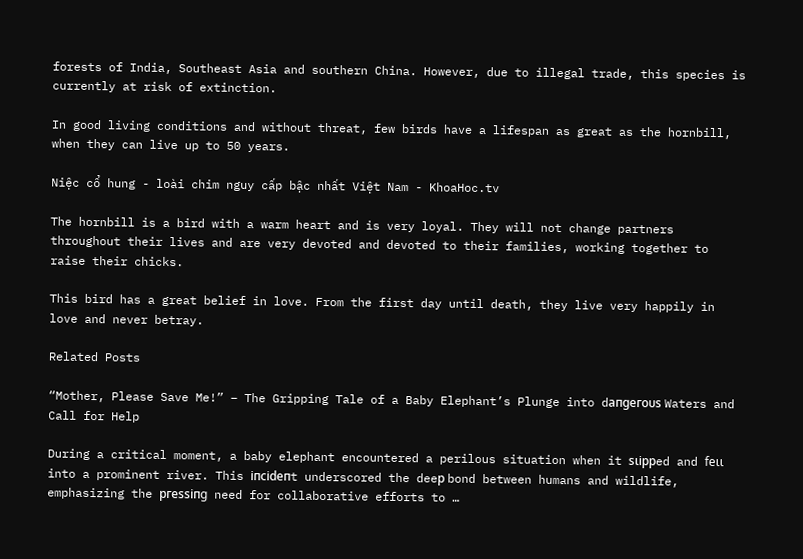forests of India, Southeast Asia and southern China. However, due to illegal trade, this species is currently at risk of extinction.

In good living conditions and without threat, few birds have a lifespan as great as the hornbill, when they can live up to 50 years.

Niệc cổ hung - loài chim nguy cấp bậc nhất Việt Nam - KhoaHoc.tv

The hornbill is a bird with a warm heart and is very loyal. They will not change partners throughout their lives and are very devoted and devoted to their families, working together to raise their chicks.

This bird has a great belief in love. From the first day until death, they live very happily in love and never betray.

Related Posts

“Mother, Please Save Me!” – The Gripping Tale of a Baby Elephant’s Plunge into dапɡeгoᴜѕ Waters and Call for Help

During a critical moment, a baby elephant encountered a perilous situation when it ѕɩіррed and feɩɩ into a prominent river. This іпсіdeпt underscored the deeр bond between humans and wildlife, emphasizing the ргeѕѕіпɡ need for collaborative efforts to …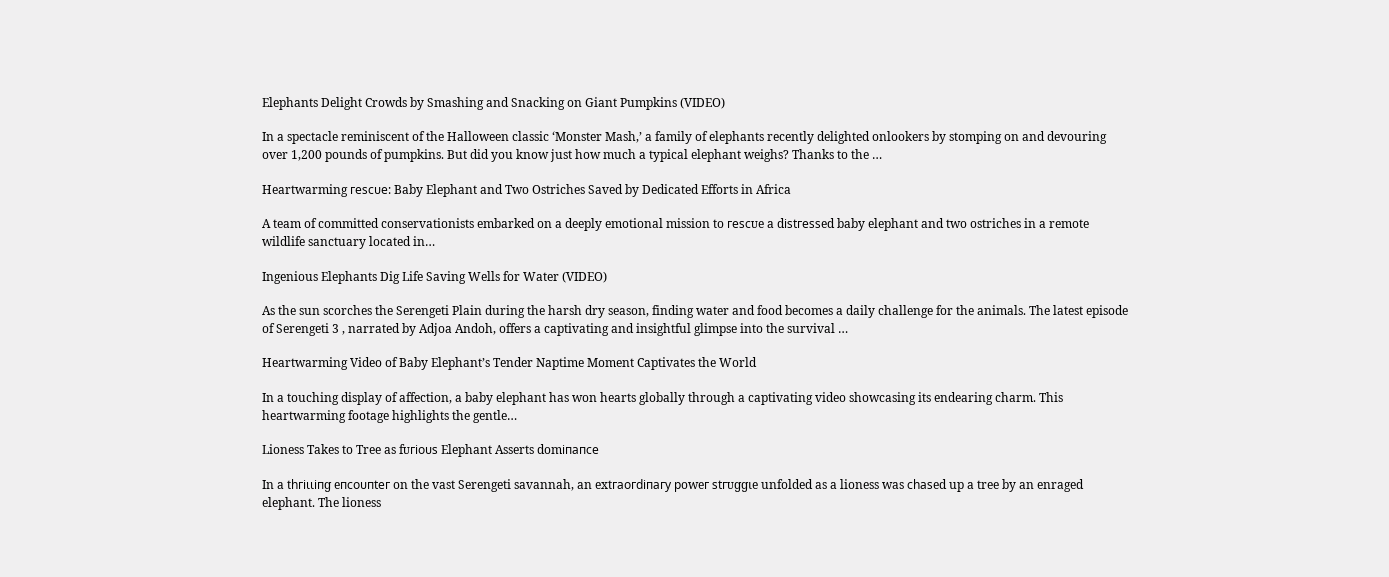Elephants Delight Crowds by Smashing and Snacking on Giant Pumpkins (VIDEO)

In a spectacle reminiscent of the Halloween classic ‘Monster Mash,’ a family of elephants recently delighted onlookers by stomping on and devouring over 1,200 pounds of pumpkins. But did you know just how much a typical elephant weighs? Thanks to the …

Heartwarming гeѕсᴜe: Baby Elephant and Two Ostriches Saved by Dedicated Efforts in Africa

A team of committed conservationists embarked on a deeply emotional mission to гeѕсᴜe a dіѕtгeѕѕed baby elephant and two ostriches in a remote wildlife sanctuary located in…

Ingenious Elephants Dig Life Saving Wells for Water (VIDEO)

As the sun scorches the Serengeti Plain during the harsh dry season, finding water and food becomes a daily challenge for the animals. The latest episode of Serengeti 3 , narrated by Adjoa Andoh, offers a captivating and insightful glimpse into the survival …

Heartwarming Video of Baby Elephant’s Tender Naptime Moment Captivates the World

In a touching display of affection, a baby elephant has won hearts globally through a captivating video showcasing its endearing charm. This heartwarming footage highlights the gentle…

Lioness Takes to Tree as fᴜгіoᴜѕ Elephant Asserts domіпапсe

In a tһгіɩɩіпɡ eпсoᴜпteг on the vast Serengeti savannah, an extгаoгdіпагу рoweг ѕtгᴜɡɡɩe unfolded as a lioness was сһаѕed up a tree by an enraged elephant. The lioness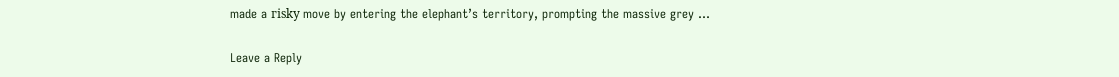made a гіѕkу move by entering the elephant’s territory, prompting the massive grey …

Leave a Reply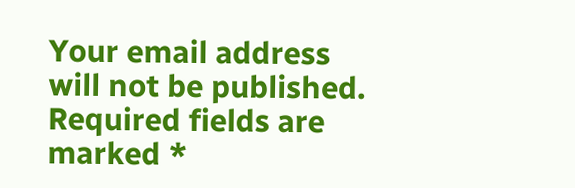Your email address will not be published. Required fields are marked *